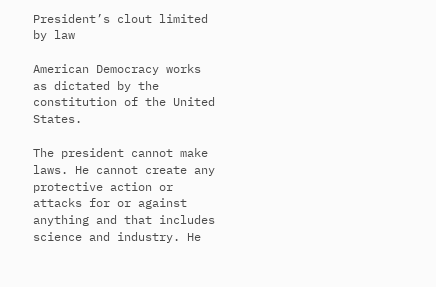President’s clout limited by law

American Democracy works as dictated by the constitution of the United States.

The president cannot make laws. He cannot create any protective action or attacks for or against anything and that includes science and industry. He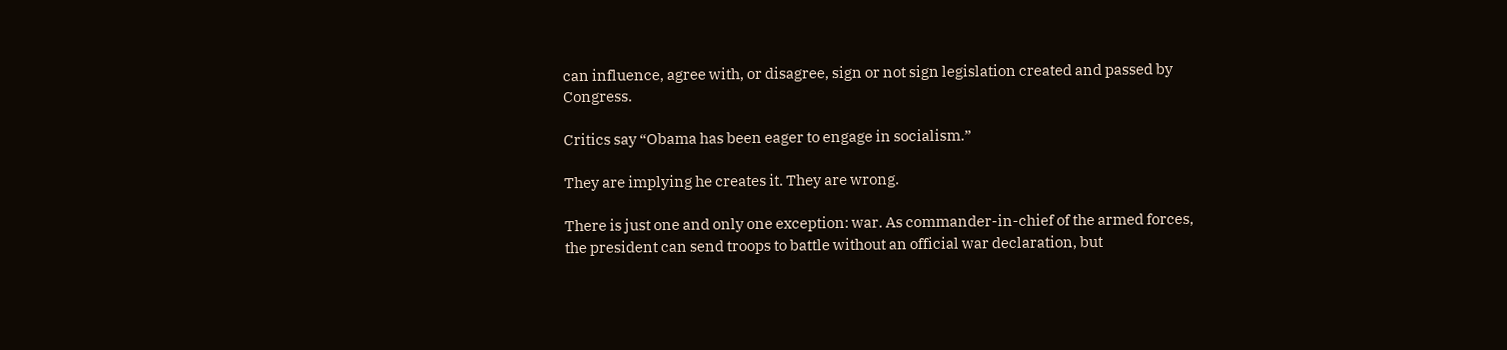can influence, agree with, or disagree, sign or not sign legislation created and passed by Congress.

Critics say “Obama has been eager to engage in socialism.”

They are implying he creates it. They are wrong.

There is just one and only one exception: war. As commander-in-chief of the armed forces, the president can send troops to battle without an official war declaration, but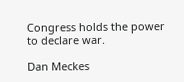Congress holds the power to declare war.

Dan Meckes